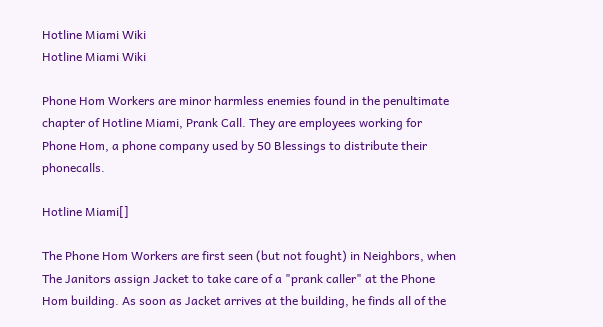Hotline Miami Wiki
Hotline Miami Wiki

Phone Hom Workers are minor harmless enemies found in the penultimate chapter of Hotline Miami, Prank Call. They are employees working for Phone Hom, a phone company used by 50 Blessings to distribute their phonecalls.

Hotline Miami[]

The Phone Hom Workers are first seen (but not fought) in Neighbors, when The Janitors assign Jacket to take care of a "prank caller" at the Phone Hom building. As soon as Jacket arrives at the building, he finds all of the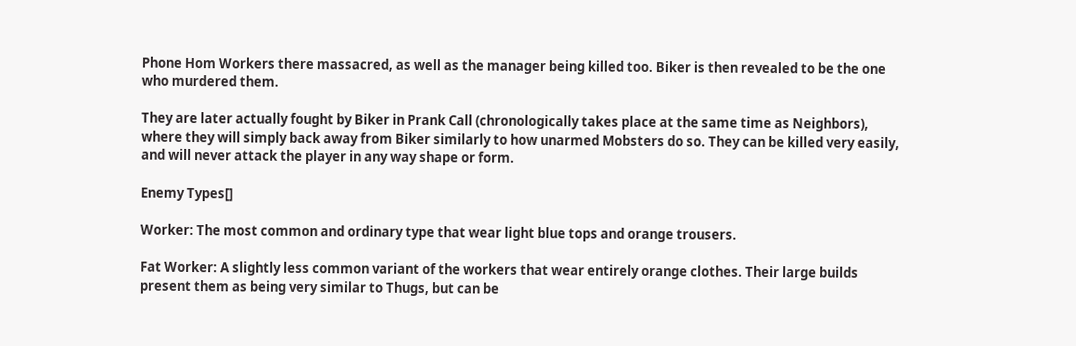Phone Hom Workers there massacred, as well as the manager being killed too. Biker is then revealed to be the one who murdered them.

They are later actually fought by Biker in Prank Call (chronologically takes place at the same time as Neighbors), where they will simply back away from Biker similarly to how unarmed Mobsters do so. They can be killed very easily, and will never attack the player in any way shape or form.

Enemy Types[]

Worker: The most common and ordinary type that wear light blue tops and orange trousers.

Fat Worker: A slightly less common variant of the workers that wear entirely orange clothes. Their large builds present them as being very similar to Thugs, but can be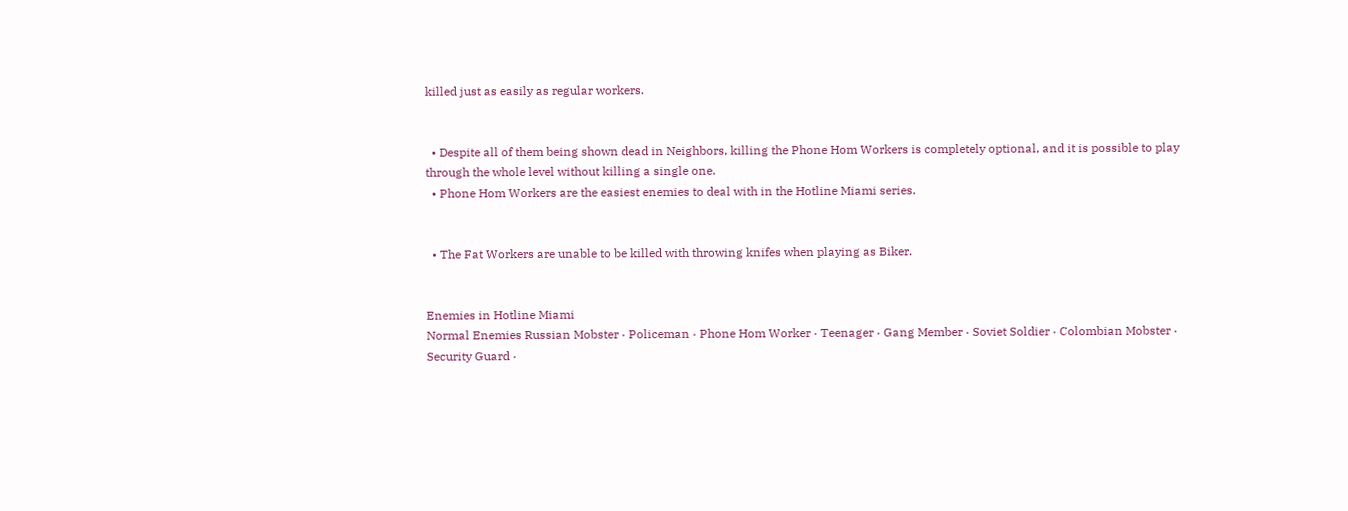killed just as easily as regular workers.


  • Despite all of them being shown dead in Neighbors, killing the Phone Hom Workers is completely optional, and it is possible to play through the whole level without killing a single one.
  • Phone Hom Workers are the easiest enemies to deal with in the Hotline Miami series.


  • The Fat Workers are unable to be killed with throwing knifes when playing as Biker.


Enemies in Hotline Miami
Normal Enemies Russian Mobster · Policeman · Phone Hom Worker · Teenager · Gang Member · Soviet Soldier · Colombian Mobster · Security Guard ·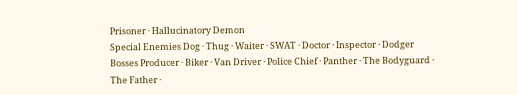Prisoner · Hallucinatory Demon
Special Enemies Dog · Thug · Waiter · SWAT · Doctor · Inspector · Dodger
Bosses Producer · Biker · Van Driver · Police Chief · Panther · The Bodyguard · The Father ·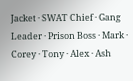Jacket · SWAT Chief · Gang Leader · Prison Boss · Mark · Corey · Tony · Alex · Ash